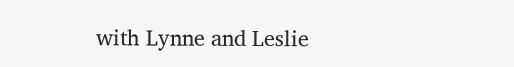with Lynne and Leslie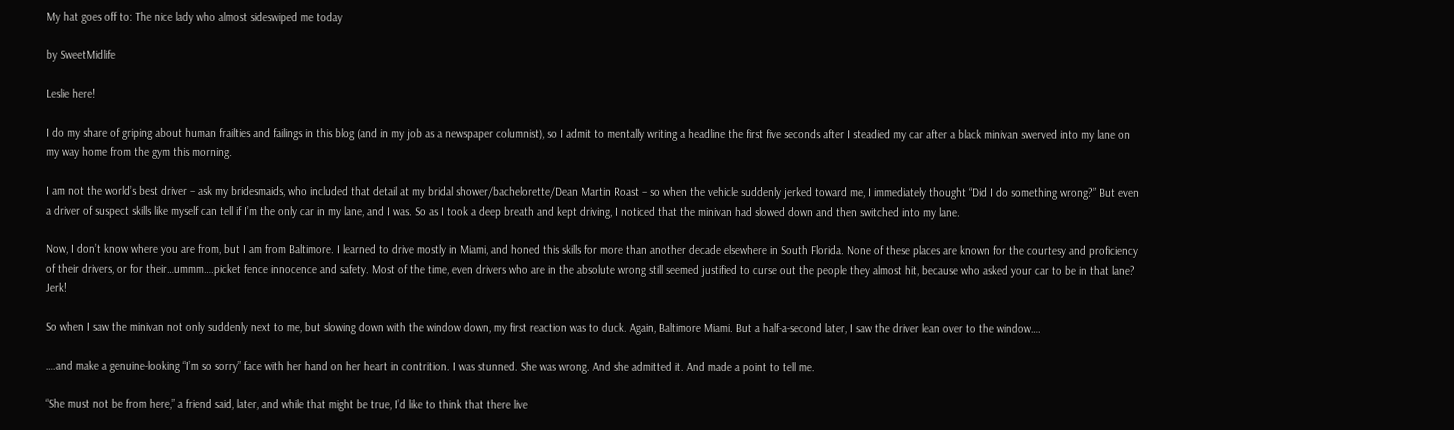My hat goes off to: The nice lady who almost sideswiped me today

by SweetMidlife

Leslie here!

I do my share of griping about human frailties and failings in this blog (and in my job as a newspaper columnist), so I admit to mentally writing a headline the first five seconds after I steadied my car after a black minivan swerved into my lane on my way home from the gym this morning.

I am not the world’s best driver – ask my bridesmaids, who included that detail at my bridal shower/bachelorette/Dean Martin Roast – so when the vehicle suddenly jerked toward me, I immediately thought “Did I do something wrong?” But even a driver of suspect skills like myself can tell if I’m the only car in my lane, and I was. So as I took a deep breath and kept driving, I noticed that the minivan had slowed down and then switched into my lane.

Now, I don’t know where you are from, but I am from Baltimore. I learned to drive mostly in Miami, and honed this skills for more than another decade elsewhere in South Florida. None of these places are known for the courtesy and proficiency of their drivers, or for their…ummm….picket fence innocence and safety. Most of the time, even drivers who are in the absolute wrong still seemed justified to curse out the people they almost hit, because who asked your car to be in that lane? Jerk!

So when I saw the minivan not only suddenly next to me, but slowing down with the window down, my first reaction was to duck. Again, Baltimore Miami. But a half-a-second later, I saw the driver lean over to the window….

….and make a genuine-looking “I’m so sorry” face with her hand on her heart in contrition. I was stunned. She was wrong. And she admitted it. And made a point to tell me.

“She must not be from here,” a friend said, later, and while that might be true, I’d like to think that there live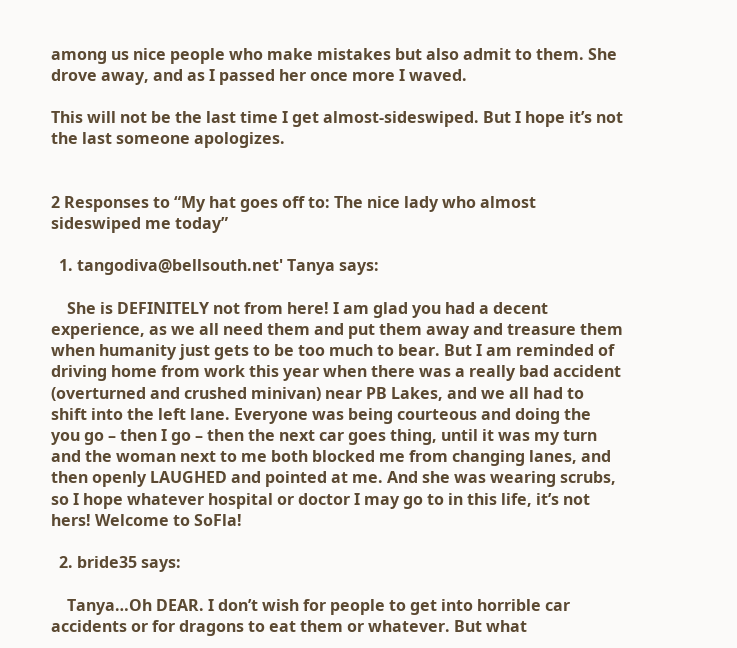among us nice people who make mistakes but also admit to them. She drove away, and as I passed her once more I waved.

This will not be the last time I get almost-sideswiped. But I hope it’s not the last someone apologizes.


2 Responses to “My hat goes off to: The nice lady who almost sideswiped me today”

  1. tangodiva@bellsouth.net' Tanya says:

    She is DEFINITELY not from here! I am glad you had a decent experience, as we all need them and put them away and treasure them when humanity just gets to be too much to bear. But I am reminded of driving home from work this year when there was a really bad accident (overturned and crushed minivan) near PB Lakes, and we all had to shift into the left lane. Everyone was being courteous and doing the you go – then I go – then the next car goes thing, until it was my turn and the woman next to me both blocked me from changing lanes, and then openly LAUGHED and pointed at me. And she was wearing scrubs, so I hope whatever hospital or doctor I may go to in this life, it’s not hers! Welcome to SoFla!

  2. bride35 says:

    Tanya…Oh DEAR. I don’t wish for people to get into horrible car accidents or for dragons to eat them or whatever. But what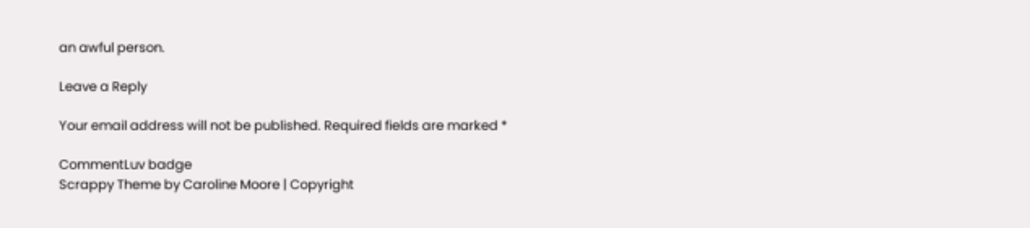an awful person.

Leave a Reply

Your email address will not be published. Required fields are marked *

CommentLuv badge
Scrappy Theme by Caroline Moore | Copyright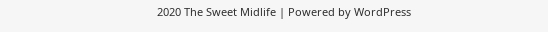2020 The Sweet Midlife | Powered by WordPress